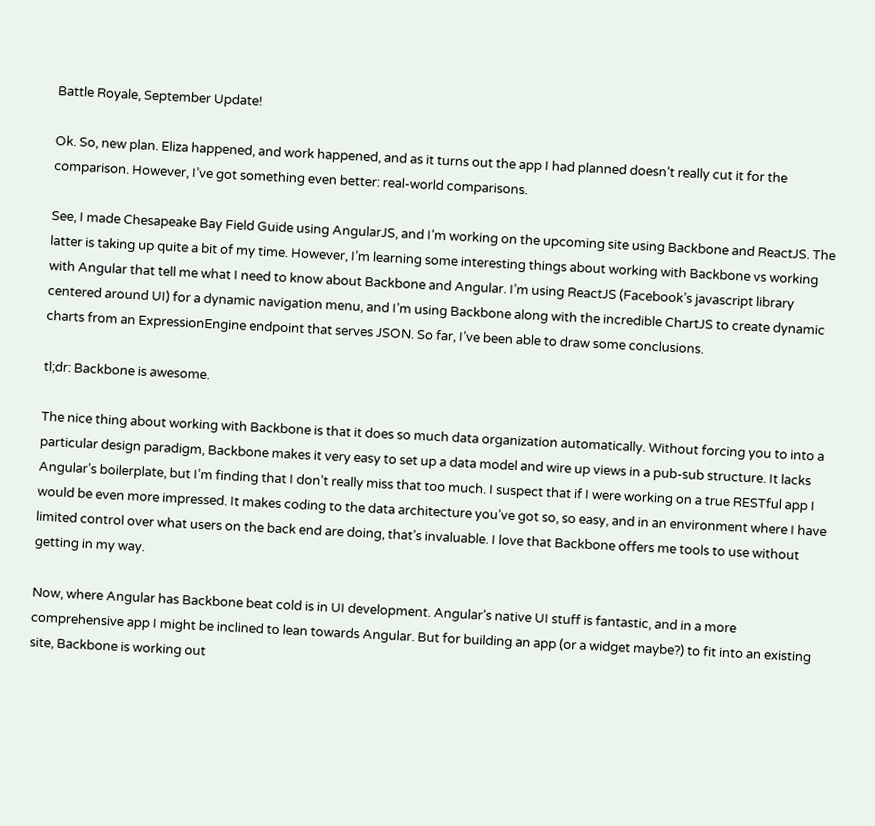Battle Royale, September Update!

Ok. So, new plan. Eliza happened, and work happened, and as it turns out the app I had planned doesn’t really cut it for the comparison. However, I’ve got something even better: real-world comparisons.

See, I made Chesapeake Bay Field Guide using AngularJS, and I’m working on the upcoming site using Backbone and ReactJS. The latter is taking up quite a bit of my time. However, I’m learning some interesting things about working with Backbone vs working with Angular that tell me what I need to know about Backbone and Angular. I’m using ReactJS (Facebook’s javascript library centered around UI) for a dynamic navigation menu, and I’m using Backbone along with the incredible ChartJS to create dynamic charts from an ExpressionEngine endpoint that serves JSON. So far, I’ve been able to draw some conclusions.

tl;dr: Backbone is awesome.

The nice thing about working with Backbone is that it does so much data organization automatically. Without forcing you to into a particular design paradigm, Backbone makes it very easy to set up a data model and wire up views in a pub-sub structure. It lacks Angular’s boilerplate, but I’m finding that I don’t really miss that too much. I suspect that if I were working on a true RESTful app I would be even more impressed. It makes coding to the data architecture you’ve got so, so easy, and in an environment where I have limited control over what users on the back end are doing, that’s invaluable. I love that Backbone offers me tools to use without getting in my way.

Now, where Angular has Backbone beat cold is in UI development. Angular’s native UI stuff is fantastic, and in a more comprehensive app I might be inclined to lean towards Angular. But for building an app (or a widget maybe?) to fit into an existing site, Backbone is working out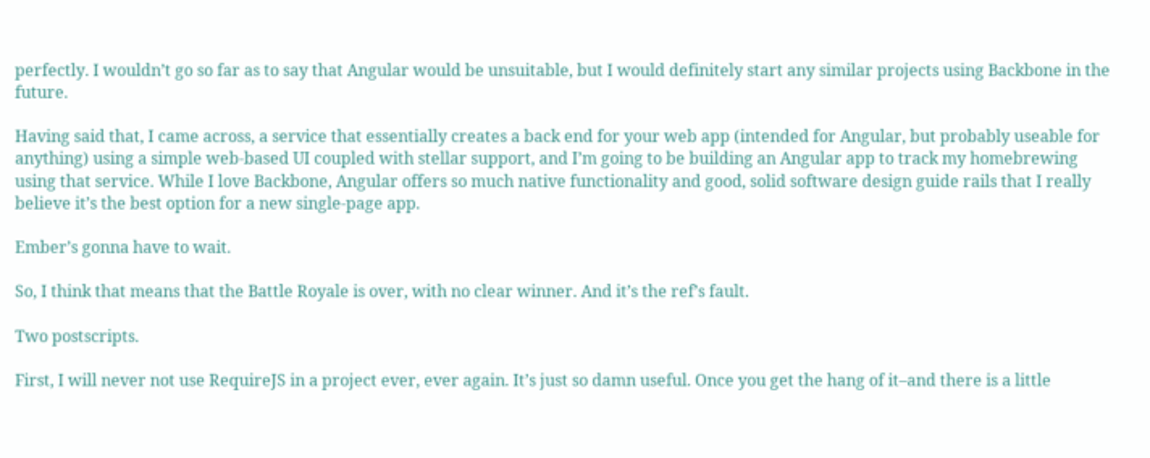perfectly. I wouldn’t go so far as to say that Angular would be unsuitable, but I would definitely start any similar projects using Backbone in the future.

Having said that, I came across, a service that essentially creates a back end for your web app (intended for Angular, but probably useable for anything) using a simple web-based UI coupled with stellar support, and I’m going to be building an Angular app to track my homebrewing using that service. While I love Backbone, Angular offers so much native functionality and good, solid software design guide rails that I really believe it’s the best option for a new single-page app.

Ember’s gonna have to wait.

So, I think that means that the Battle Royale is over, with no clear winner. And it’s the ref’s fault.

Two postscripts.

First, I will never not use RequireJS in a project ever, ever again. It’s just so damn useful. Once you get the hang of it–and there is a little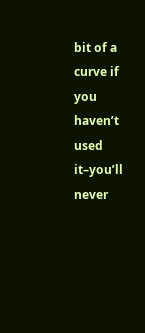bit of a curve if you haven’t used it–you’ll never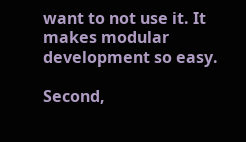want to not use it. It makes modular development so easy.

Second,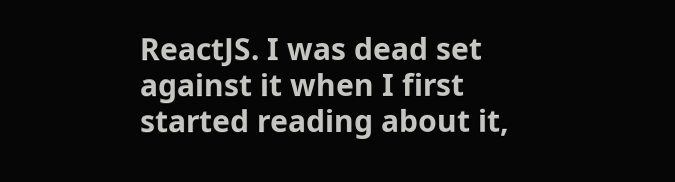ReactJS. I was dead set against it when I first started reading about it,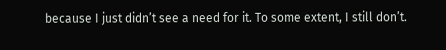because I just didn’t see a need for it. To some extent, I still don’t.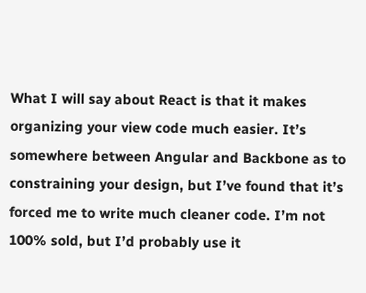What I will say about React is that it makes organizing your view code much easier. It’s somewhere between Angular and Backbone as to constraining your design, but I’ve found that it’s forced me to write much cleaner code. I’m not 100% sold, but I’d probably use it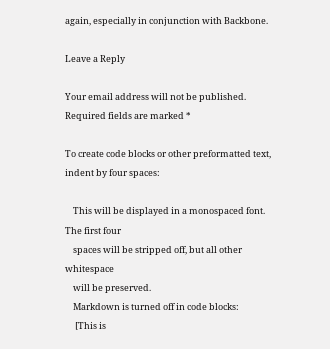again, especially in conjunction with Backbone.

Leave a Reply

Your email address will not be published. Required fields are marked *

To create code blocks or other preformatted text, indent by four spaces:

    This will be displayed in a monospaced font. The first four
    spaces will be stripped off, but all other whitespace
    will be preserved.
    Markdown is turned off in code blocks:
     [This is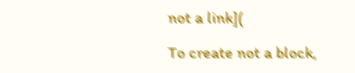not a link](

To create not a block,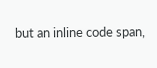but an inline code span,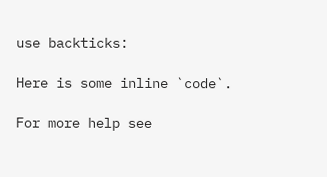use backticks:

Here is some inline `code`.

For more help see